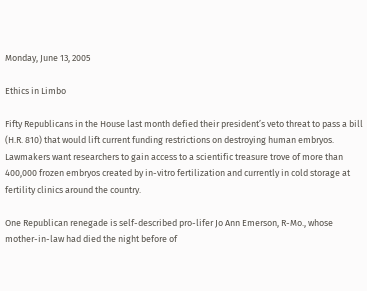Monday, June 13, 2005

Ethics in Limbo

Fifty Republicans in the House last month defied their president’s veto threat to pass a bill (H.R. 810) that would lift current funding restrictions on destroying human embryos. Lawmakers want researchers to gain access to a scientific treasure trove of more than 400,000 frozen embryos created by in-vitro fertilization and currently in cold storage at fertility clinics around the country.

One Republican renegade is self-described pro-lifer Jo Ann Emerson, R-Mo., whose mother-in-law had died the night before of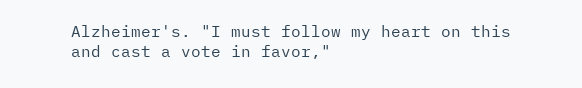Alzheimer's. "I must follow my heart on this and cast a vote in favor,"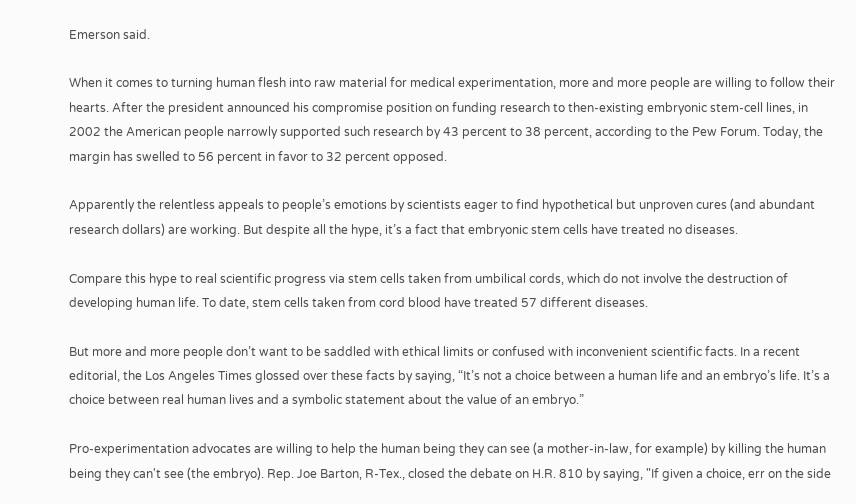Emerson said.

When it comes to turning human flesh into raw material for medical experimentation, more and more people are willing to follow their hearts. After the president announced his compromise position on funding research to then-existing embryonic stem-cell lines, in 2002 the American people narrowly supported such research by 43 percent to 38 percent, according to the Pew Forum. Today, the margin has swelled to 56 percent in favor to 32 percent opposed.

Apparently the relentless appeals to people’s emotions by scientists eager to find hypothetical but unproven cures (and abundant research dollars) are working. But despite all the hype, it’s a fact that embryonic stem cells have treated no diseases.

Compare this hype to real scientific progress via stem cells taken from umbilical cords, which do not involve the destruction of developing human life. To date, stem cells taken from cord blood have treated 57 different diseases.

But more and more people don’t want to be saddled with ethical limits or confused with inconvenient scientific facts. In a recent editorial, the Los Angeles Times glossed over these facts by saying, “It’s not a choice between a human life and an embryo’s life. It’s a choice between real human lives and a symbolic statement about the value of an embryo.”

Pro-experimentation advocates are willing to help the human being they can see (a mother-in-law, for example) by killing the human being they can't see (the embryo). Rep. Joe Barton, R-Tex., closed the debate on H.R. 810 by saying, "If given a choice, err on the side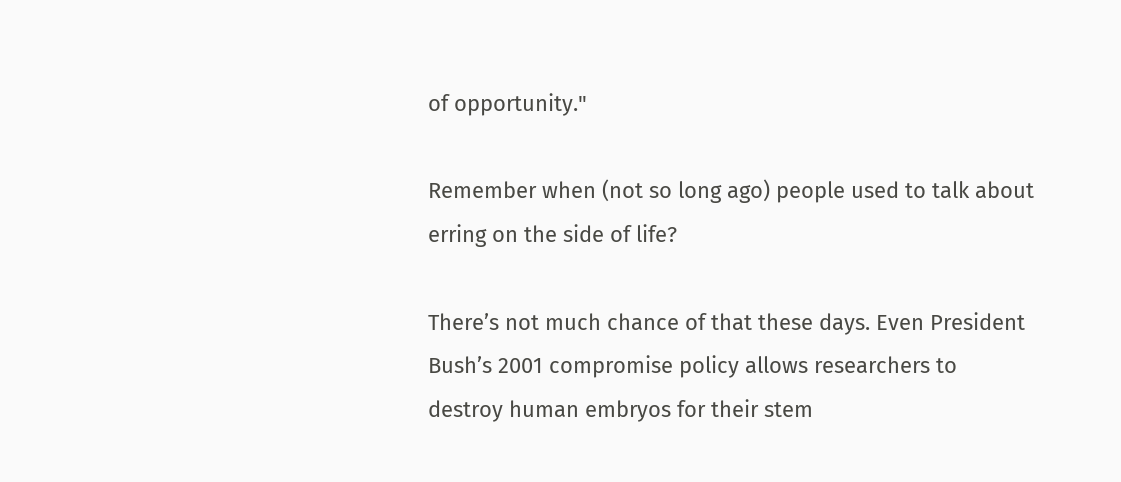of opportunity."

Remember when (not so long ago) people used to talk about erring on the side of life?

There’s not much chance of that these days. Even President Bush’s 2001 compromise policy allows researchers to destroy human embryos for their stem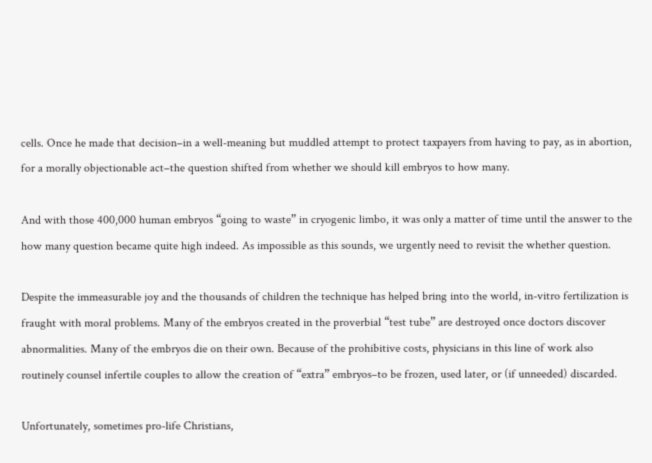cells. Once he made that decision–in a well-meaning but muddled attempt to protect taxpayers from having to pay, as in abortion, for a morally objectionable act–the question shifted from whether we should kill embryos to how many.

And with those 400,000 human embryos “going to waste” in cryogenic limbo, it was only a matter of time until the answer to the how many question became quite high indeed. As impossible as this sounds, we urgently need to revisit the whether question.

Despite the immeasurable joy and the thousands of children the technique has helped bring into the world, in-vitro fertilization is fraught with moral problems. Many of the embryos created in the proverbial “test tube” are destroyed once doctors discover abnormalities. Many of the embryos die on their own. Because of the prohibitive costs, physicians in this line of work also routinely counsel infertile couples to allow the creation of “extra” embryos–to be frozen, used later, or (if unneeded) discarded.

Unfortunately, sometimes pro-life Christians,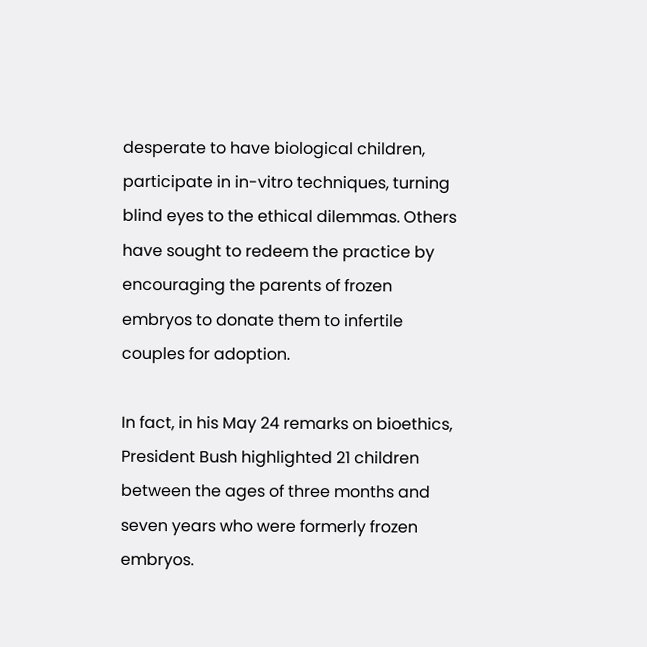desperate to have biological children, participate in in-vitro techniques, turning blind eyes to the ethical dilemmas. Others have sought to redeem the practice by encouraging the parents of frozen embryos to donate them to infertile couples for adoption.

In fact, in his May 24 remarks on bioethics, President Bush highlighted 21 children between the ages of three months and seven years who were formerly frozen embryos.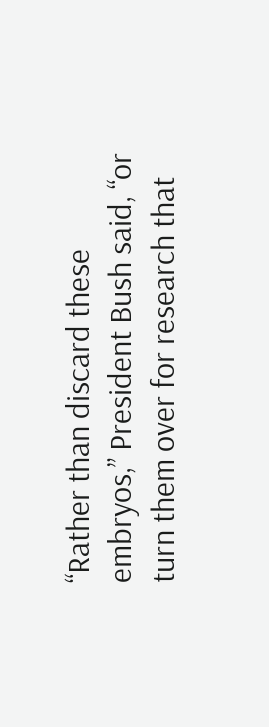“Rather than discard these embryos,” President Bush said, “or turn them over for research that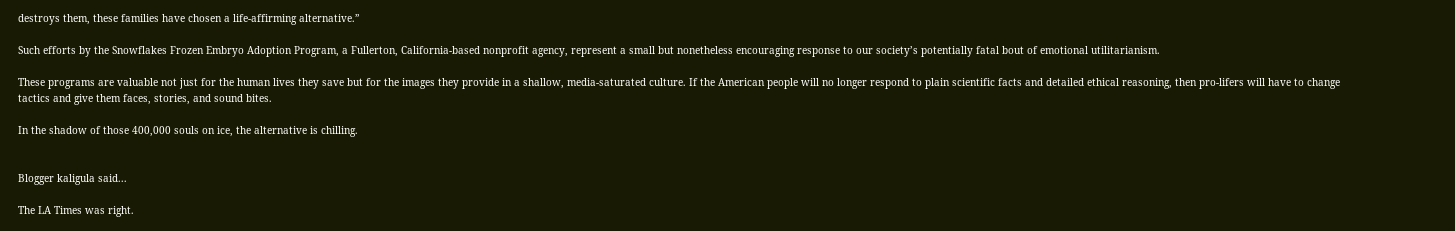destroys them, these families have chosen a life-affirming alternative.”

Such efforts by the Snowflakes Frozen Embryo Adoption Program, a Fullerton, California-based nonprofit agency, represent a small but nonetheless encouraging response to our society’s potentially fatal bout of emotional utilitarianism.

These programs are valuable not just for the human lives they save but for the images they provide in a shallow, media-saturated culture. If the American people will no longer respond to plain scientific facts and detailed ethical reasoning, then pro-lifers will have to change tactics and give them faces, stories, and sound bites.

In the shadow of those 400,000 souls on ice, the alternative is chilling.


Blogger kaligula said...

The LA Times was right.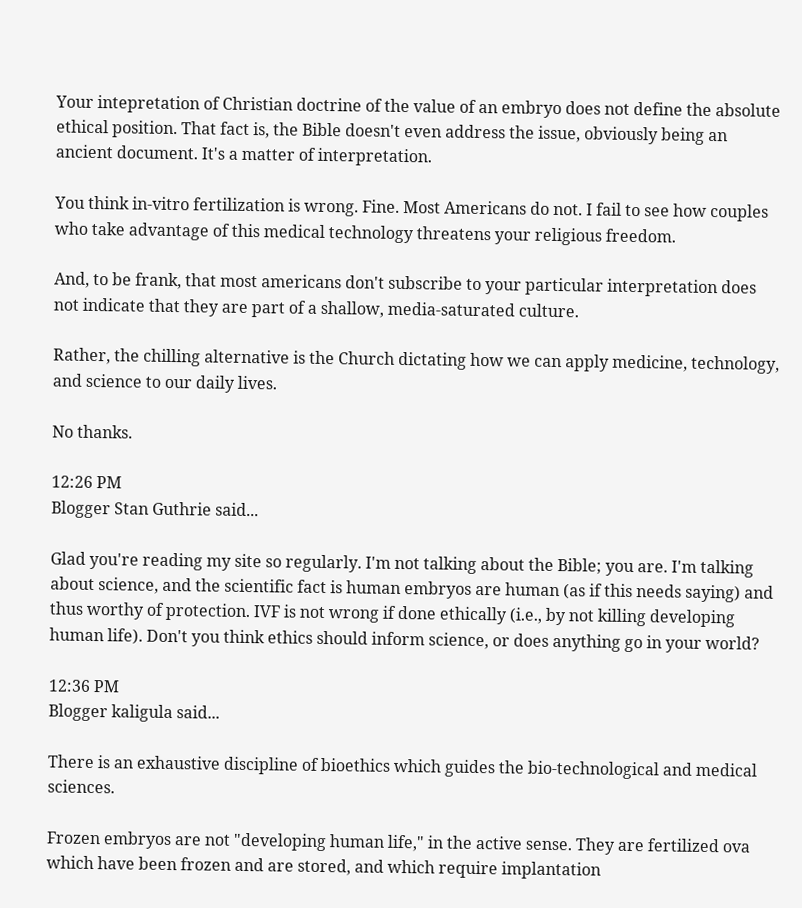Your intepretation of Christian doctrine of the value of an embryo does not define the absolute ethical position. That fact is, the Bible doesn't even address the issue, obviously being an ancient document. It's a matter of interpretation.

You think in-vitro fertilization is wrong. Fine. Most Americans do not. I fail to see how couples who take advantage of this medical technology threatens your religious freedom.

And, to be frank, that most americans don't subscribe to your particular interpretation does not indicate that they are part of a shallow, media-saturated culture.

Rather, the chilling alternative is the Church dictating how we can apply medicine, technology, and science to our daily lives.

No thanks.

12:26 PM
Blogger Stan Guthrie said...

Glad you're reading my site so regularly. I'm not talking about the Bible; you are. I'm talking about science, and the scientific fact is human embryos are human (as if this needs saying) and thus worthy of protection. IVF is not wrong if done ethically (i.e., by not killing developing human life). Don't you think ethics should inform science, or does anything go in your world?

12:36 PM
Blogger kaligula said...

There is an exhaustive discipline of bioethics which guides the bio-technological and medical sciences.

Frozen embryos are not "developing human life," in the active sense. They are fertilized ova which have been frozen and are stored, and which require implantation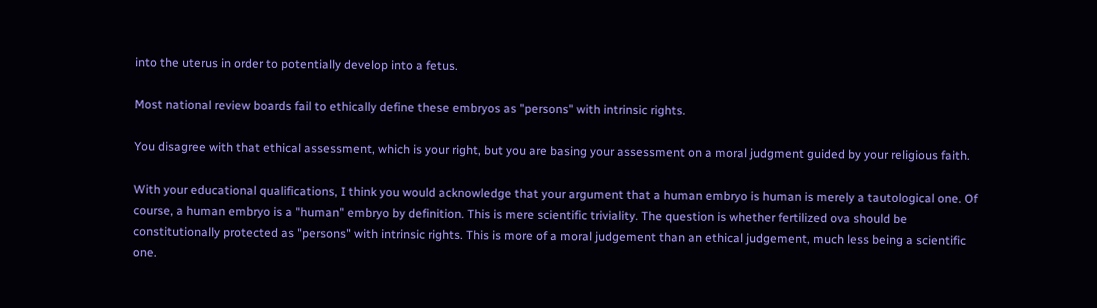into the uterus in order to potentially develop into a fetus.

Most national review boards fail to ethically define these embryos as "persons" with intrinsic rights.

You disagree with that ethical assessment, which is your right, but you are basing your assessment on a moral judgment guided by your religious faith.

With your educational qualifications, I think you would acknowledge that your argument that a human embryo is human is merely a tautological one. Of course, a human embryo is a "human" embryo by definition. This is mere scientific triviality. The question is whether fertilized ova should be constitutionally protected as "persons" with intrinsic rights. This is more of a moral judgement than an ethical judgement, much less being a scientific one.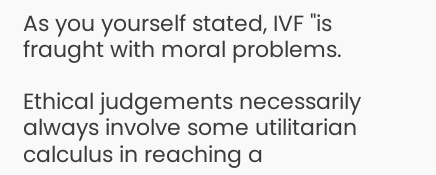As you yourself stated, IVF "is fraught with moral problems.

Ethical judgements necessarily always involve some utilitarian calculus in reaching a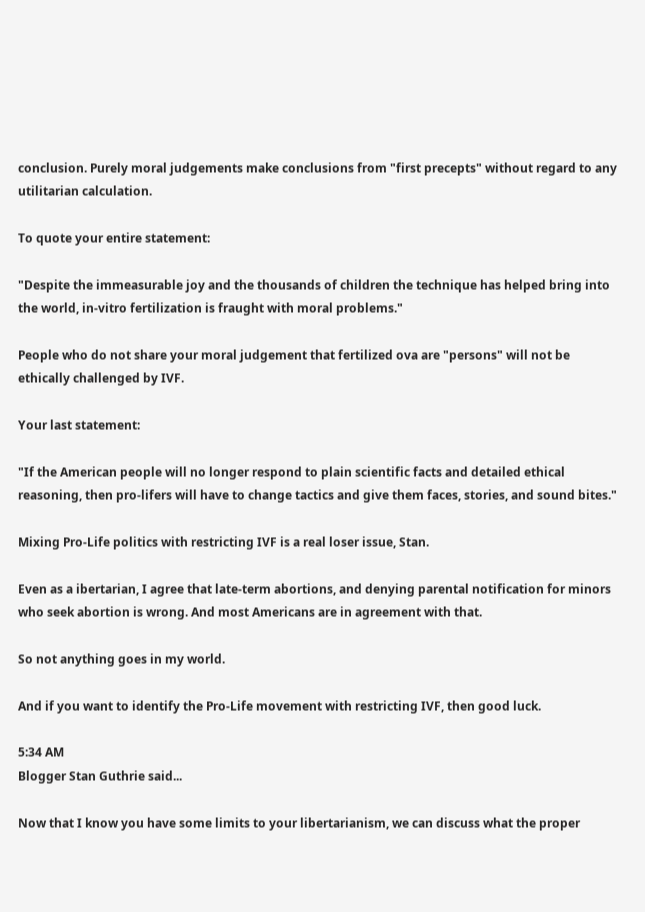conclusion. Purely moral judgements make conclusions from "first precepts" without regard to any utilitarian calculation.

To quote your entire statement:

"Despite the immeasurable joy and the thousands of children the technique has helped bring into the world, in-vitro fertilization is fraught with moral problems."

People who do not share your moral judgement that fertilized ova are "persons" will not be ethically challenged by IVF.

Your last statement:

"If the American people will no longer respond to plain scientific facts and detailed ethical reasoning, then pro-lifers will have to change tactics and give them faces, stories, and sound bites."

Mixing Pro-Life politics with restricting IVF is a real loser issue, Stan.

Even as a ibertarian, I agree that late-term abortions, and denying parental notification for minors who seek abortion is wrong. And most Americans are in agreement with that.

So not anything goes in my world.

And if you want to identify the Pro-Life movement with restricting IVF, then good luck.

5:34 AM
Blogger Stan Guthrie said...

Now that I know you have some limits to your libertarianism, we can discuss what the proper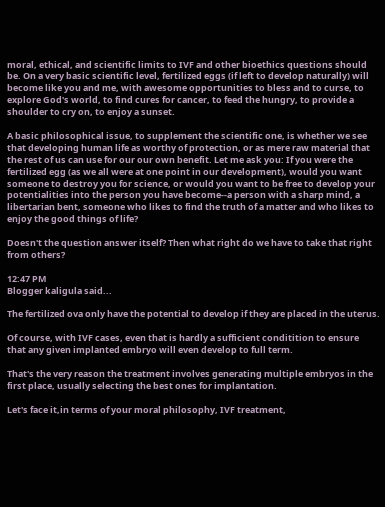moral, ethical, and scientific limits to IVF and other bioethics questions should be. On a very basic scientific level, fertilized eggs (if left to develop naturally) will become like you and me, with awesome opportunities to bless and to curse, to explore God's world, to find cures for cancer, to feed the hungry, to provide a shoulder to cry on, to enjoy a sunset.

A basic philosophical issue, to supplement the scientific one, is whether we see that developing human life as worthy of protection, or as mere raw material that the rest of us can use for our our own benefit. Let me ask you: If you were the fertilized egg (as we all were at one point in our development), would you want someone to destroy you for science, or would you want to be free to develop your potentialities into the person you have become--a person with a sharp mind, a libertarian bent, someone who likes to find the truth of a matter and who likes to enjoy the good things of life?

Doesn't the question answer itself? Then what right do we have to take that right from others?

12:47 PM
Blogger kaligula said...

The fertilized ova only have the potential to develop if they are placed in the uterus.

Of course, with IVF cases, even that is hardly a sufficient conditition to ensure
that any given implanted embryo will even develop to full term.

That's the very reason the treatment involves generating multiple embryos in the first place, usually selecting the best ones for implantation.

Let's face it,in terms of your moral philosophy, IVF treatment,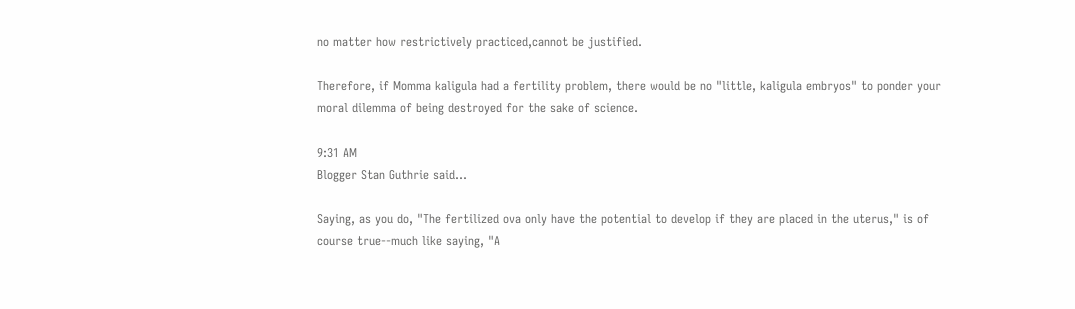no matter how restrictively practiced,cannot be justified.

Therefore, if Momma kaligula had a fertility problem, there would be no "little, kaligula embryos" to ponder your moral dilemma of being destroyed for the sake of science.

9:31 AM
Blogger Stan Guthrie said...

Saying, as you do, "The fertilized ova only have the potential to develop if they are placed in the uterus," is of course true--much like saying, "A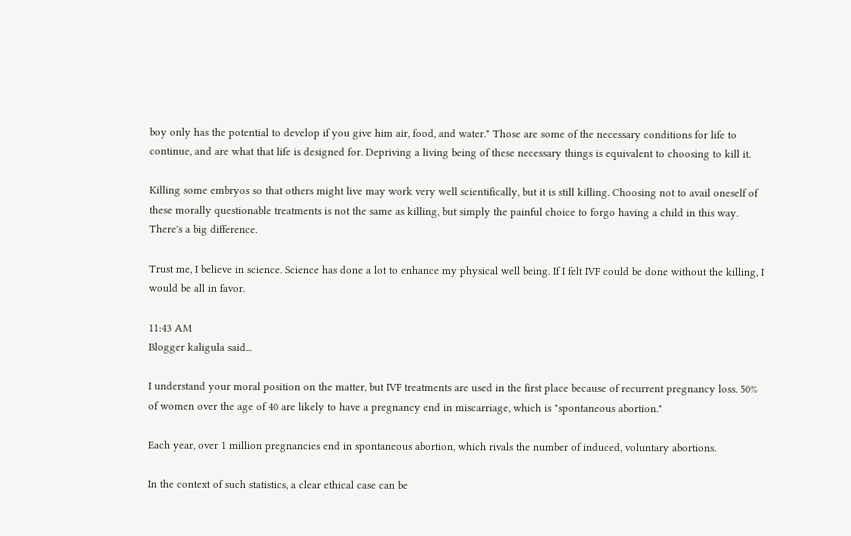boy only has the potential to develop if you give him air, food, and water." Those are some of the necessary conditions for life to continue, and are what that life is designed for. Depriving a living being of these necessary things is equivalent to choosing to kill it.

Killing some embryos so that others might live may work very well scientifically, but it is still killing. Choosing not to avail oneself of these morally questionable treatments is not the same as killing, but simply the painful choice to forgo having a child in this way. There's a big difference.

Trust me, I believe in science. Science has done a lot to enhance my physical well being. If I felt IVF could be done without the killing, I would be all in favor.

11:43 AM
Blogger kaligula said...

I understand your moral position on the matter, but IVF treatments are used in the first place because of recurrent pregnancy loss. 50% of women over the age of 40 are likely to have a pregnancy end in miscarriage, which is "spontaneous abortion."

Each year, over 1 million pregnancies end in spontaneous abortion, which rivals the number of induced, voluntary abortions.

In the context of such statistics, a clear ethical case can be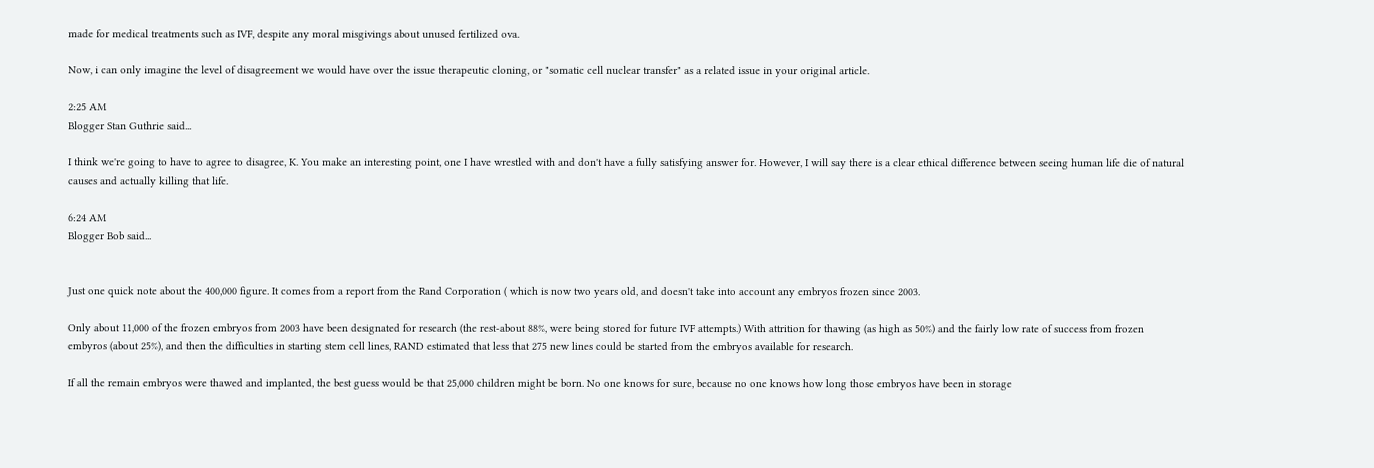made for medical treatments such as IVF, despite any moral misgivings about unused fertilized ova.

Now, i can only imagine the level of disagreement we would have over the issue therapeutic cloning, or "somatic cell nuclear transfer" as a related issue in your original article.

2:25 AM
Blogger Stan Guthrie said...

I think we're going to have to agree to disagree, K. You make an interesting point, one I have wrestled with and don't have a fully satisfying answer for. However, I will say there is a clear ethical difference between seeing human life die of natural causes and actually killing that life.

6:24 AM
Blogger Bob said...


Just one quick note about the 400,000 figure. It comes from a report from the Rand Corporation ( which is now two years old, and doesn't take into account any embryos frozen since 2003.

Only about 11,000 of the frozen embryos from 2003 have been designated for research (the rest-about 88%, were being stored for future IVF attempts.) With attrition for thawing (as high as 50%) and the fairly low rate of success from frozen embyros (about 25%), and then the difficulties in starting stem cell lines, RAND estimated that less that 275 new lines could be started from the embryos available for research.

If all the remain embryos were thawed and implanted, the best guess would be that 25,000 children might be born. No one knows for sure, because no one knows how long those embryos have been in storage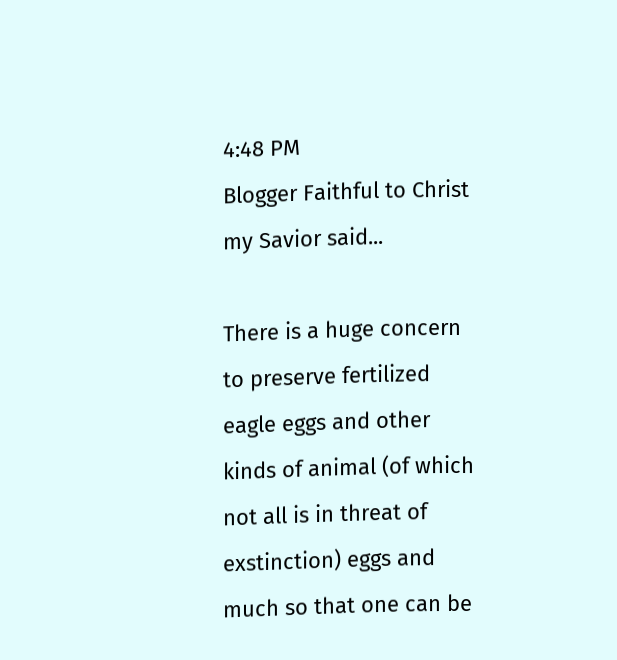4:48 PM
Blogger Faithful to Christ my Savior said...

There is a huge concern to preserve fertilized eagle eggs and other kinds of animal (of which not all is in threat of exstinction) eggs and much so that one can be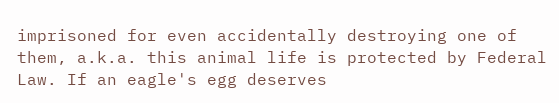imprisoned for even accidentally destroying one of them, a.k.a. this animal life is protected by Federal Law. If an eagle's egg deserves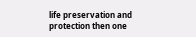life preservation and protection then one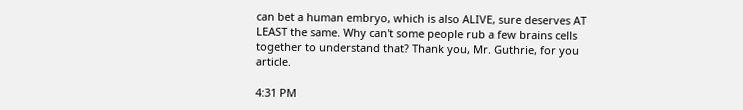can bet a human embryo, which is also ALIVE, sure deserves AT LEAST the same. Why can't some people rub a few brains cells together to understand that? Thank you, Mr. Guthrie, for you article.

4:31 PM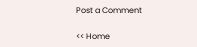Post a Comment

<< Home